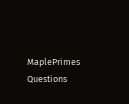MaplePrimes Questions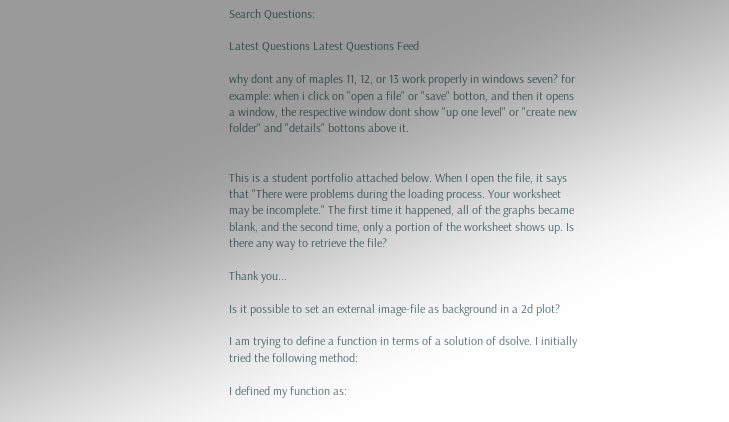Search Questions:

Latest Questions Latest Questions Feed

why dont any of maples 11, 12, or 13 work properly in windows seven? for example: when i click on "open a file" or "save" botton, and then it opens a window, the respective window dont show "up one level" or "create new folder" and "details" bottons above it.


This is a student portfolio attached below. When I open the file, it says that "There were problems during the loading process. Your worksheet may be incomplete." The first time it happened, all of the graphs became blank, and the second time, only a portion of the worksheet shows up. Is there any way to retrieve the file?

Thank you...

Is it possible to set an external image-file as background in a 2d plot?

I am trying to define a function in terms of a solution of dsolve. I initially tried the following method:

I defined my function as: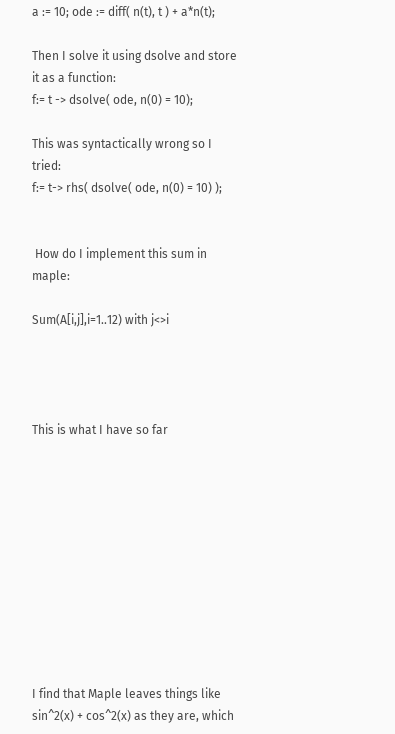a := 10; ode := diff( n(t), t ) + a*n(t);

Then I solve it using dsolve and store it as a function:
f:= t -> dsolve( ode, n(0) = 10);

This was syntactically wrong so I tried:
f:= t-> rhs( dsolve( ode, n(0) = 10) );


 How do I implement this sum in maple:

Sum(A[i,j],i=1..12) with j<>i




This is what I have so far











I find that Maple leaves things like sin^2(x) + cos^2(x) as they are, which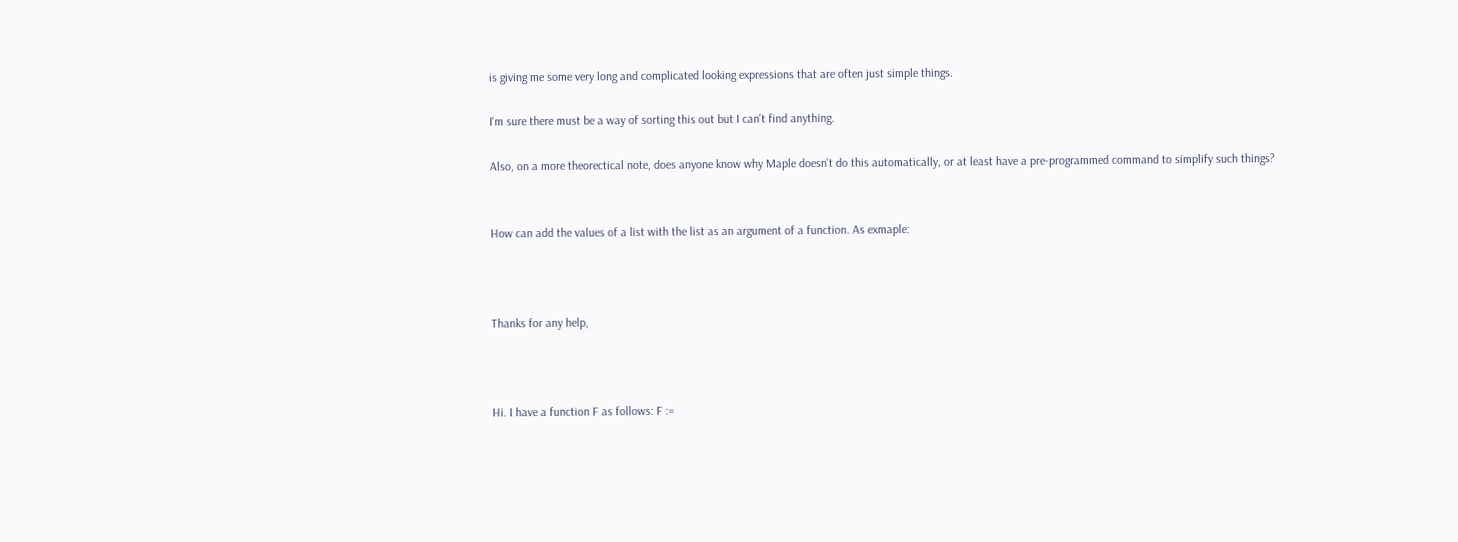is giving me some very long and complicated looking expressions that are often just simple things.

I'm sure there must be a way of sorting this out but I can't find anything.

Also, on a more theorectical note, does anyone know why Maple doesn't do this automatically, or at least have a pre-programmed command to simplify such things?


How can add the values of a list with the list as an argument of a function. As exmaple:



Thanks for any help,



Hi. I have a function F as follows: F :=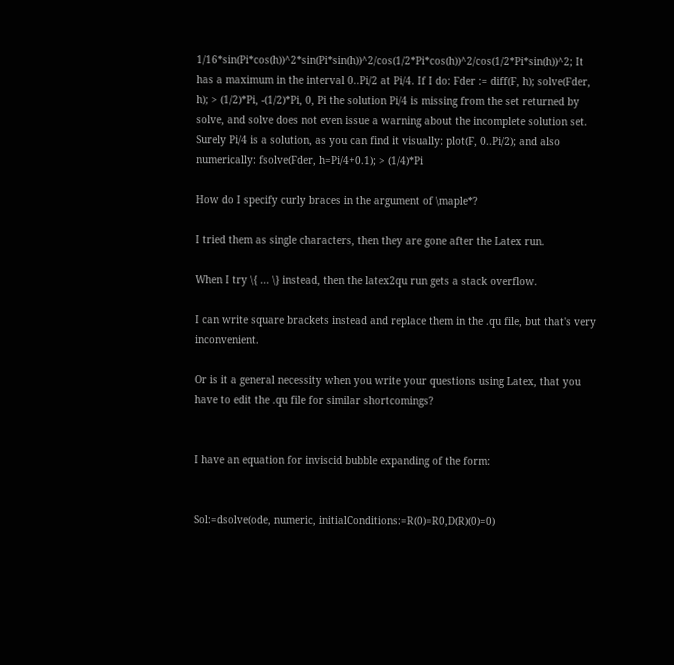1/16*sin(Pi*cos(h))^2*sin(Pi*sin(h))^2/cos(1/2*Pi*cos(h))^2/cos(1/2*Pi*sin(h))^2; It has a maximum in the interval 0..Pi/2 at Pi/4. If I do: Fder := diff(F, h); solve(Fder, h); > (1/2)*Pi, -(1/2)*Pi, 0, Pi the solution Pi/4 is missing from the set returned by solve, and solve does not even issue a warning about the incomplete solution set. Surely Pi/4 is a solution, as you can find it visually: plot(F, 0..Pi/2); and also numerically: fsolve(Fder, h=Pi/4+0.1); > (1/4)*Pi

How do I specify curly braces in the argument of \maple*?

I tried them as single characters, then they are gone after the Latex run.

When I try \{ ... \} instead, then the latex2qu run gets a stack overflow.

I can write square brackets instead and replace them in the .qu file, but that's very inconvenient.

Or is it a general necessity when you write your questions using Latex, that you have to edit the .qu file for similar shortcomings?


I have an equation for inviscid bubble expanding of the form:


Sol:=dsolve(ode, numeric, initialConditions:=R(0)=R0,D(R)(0)=0)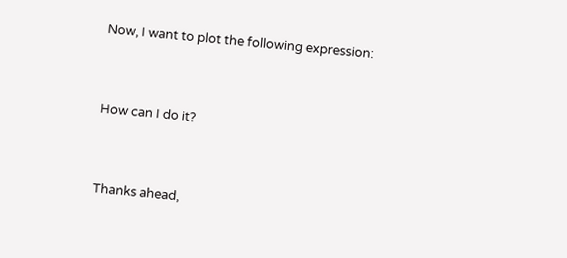Now, I want to plot the following expression:


How can I do it?


Thanks ahead,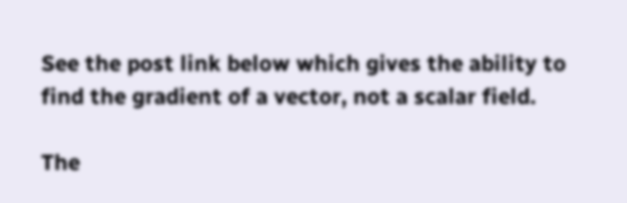See the post link below which gives the ability to find the gradient of a vector, not a scalar field.

The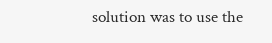solution was to use the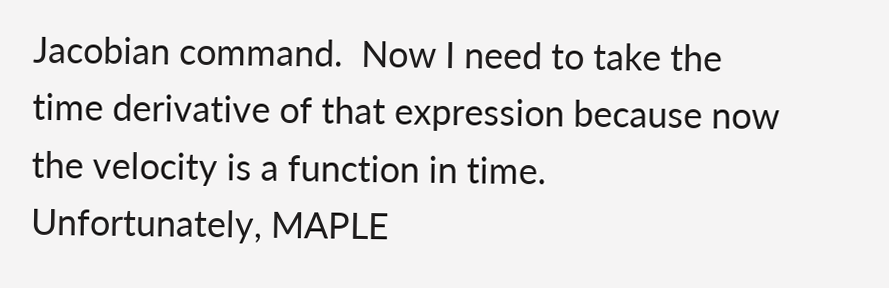Jacobian command.  Now I need to take the time derivative of that expression because now the velocity is a function in time.  Unfortunately, MAPLE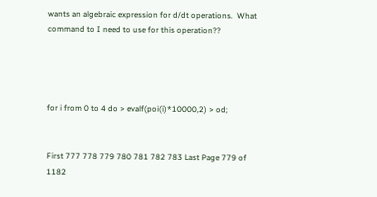wants an algebraic expression for d/dt operations.  What command to I need to use for this operation??




for i from 0 to 4 do > evalf(poi(i)*10000,2) > od;


First 777 778 779 780 781 782 783 Last Page 779 of 1182